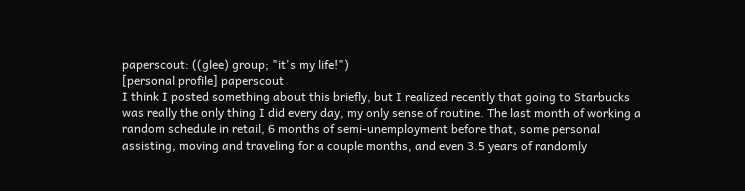paperscout: ((glee) group; "it's my life!")
[personal profile] paperscout
I think I posted something about this briefly, but I realized recently that going to Starbucks was really the only thing I did every day, my only sense of routine. The last month of working a random schedule in retail, 6 months of semi-unemployment before that, some personal assisting, moving and traveling for a couple months, and even 3.5 years of randomly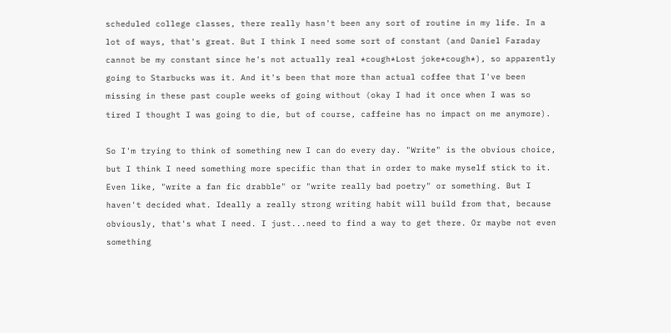scheduled college classes, there really hasn't been any sort of routine in my life. In a lot of ways, that's great. But I think I need some sort of constant (and Daniel Faraday cannot be my constant since he's not actually real *cough*Lost joke*cough*), so apparently going to Starbucks was it. And it's been that more than actual coffee that I've been missing in these past couple weeks of going without (okay I had it once when I was so tired I thought I was going to die, but of course, caffeine has no impact on me anymore).

So I'm trying to think of something new I can do every day. "Write" is the obvious choice, but I think I need something more specific than that in order to make myself stick to it. Even like, "write a fan fic drabble" or "write really bad poetry" or something. But I haven't decided what. Ideally a really strong writing habit will build from that, because obviously, that's what I need. I just...need to find a way to get there. Or maybe not even something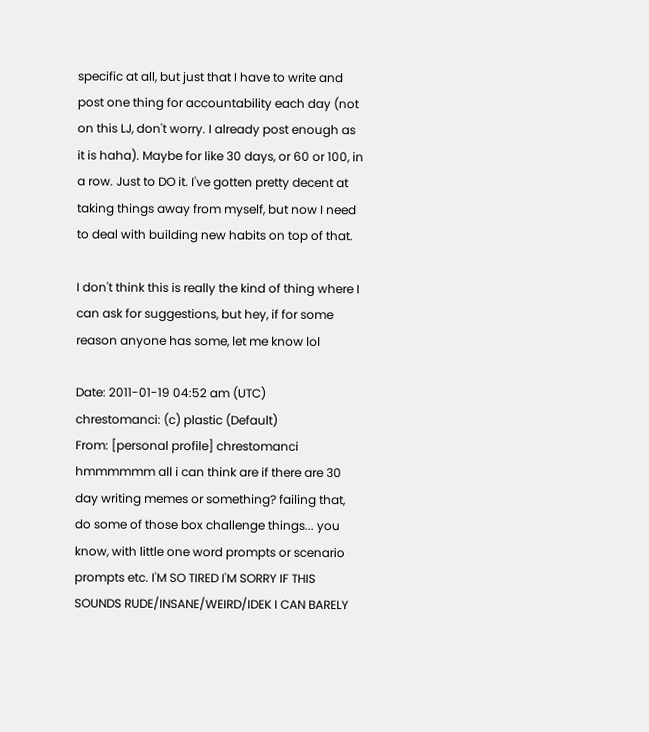specific at all, but just that I have to write and post one thing for accountability each day (not on this LJ, don't worry. I already post enough as it is haha). Maybe for like 30 days, or 60 or 100, in a row. Just to DO it. I've gotten pretty decent at taking things away from myself, but now I need to deal with building new habits on top of that.

I don't think this is really the kind of thing where I can ask for suggestions, but hey, if for some reason anyone has some, let me know lol

Date: 2011-01-19 04:52 am (UTC)
chrestomanci: (c) plastic (Default)
From: [personal profile] chrestomanci
hmmmmmm all i can think are if there are 30 day writing memes or something? failing that, do some of those box challenge things... you know, with little one word prompts or scenario prompts etc. I'M SO TIRED I'M SORRY IF THIS SOUNDS RUDE/INSANE/WEIRD/IDEK I CAN BARELY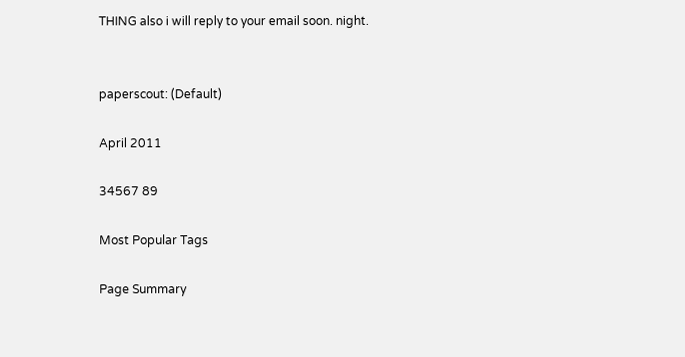THING also i will reply to your email soon. night.


paperscout: (Default)

April 2011

34567 89

Most Popular Tags

Page Summary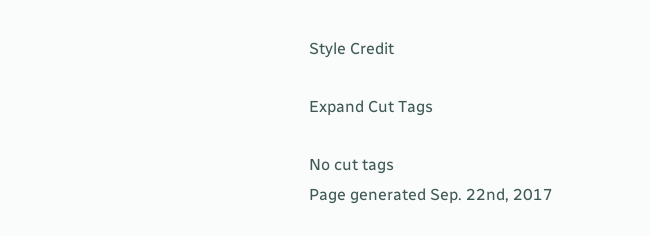Style Credit

Expand Cut Tags

No cut tags
Page generated Sep. 22nd, 2017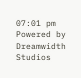07:01 pm
Powered by Dreamwidth Studios